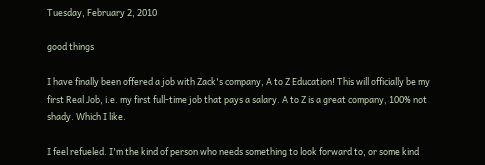Tuesday, February 2, 2010

good things

I have finally been offered a job with Zack's company, A to Z Education! This will officially be my first Real Job, i.e. my first full-time job that pays a salary. A to Z is a great company, 100% not shady. Which I like.

I feel refueled. I'm the kind of person who needs something to look forward to, or some kind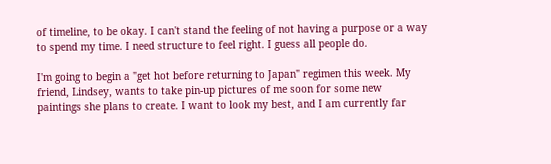of timeline, to be okay. I can't stand the feeling of not having a purpose or a way to spend my time. I need structure to feel right. I guess all people do.

I'm going to begin a "get hot before returning to Japan" regimen this week. My friend, Lindsey, wants to take pin-up pictures of me soon for some new paintings she plans to create. I want to look my best, and I am currently far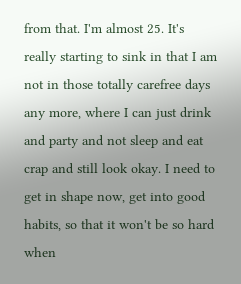from that. I'm almost 25. It's really starting to sink in that I am not in those totally carefree days any more, where I can just drink and party and not sleep and eat crap and still look okay. I need to get in shape now, get into good habits, so that it won't be so hard when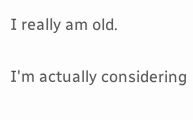I really am old.

I'm actually considering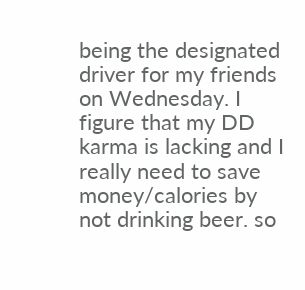being the designated driver for my friends on Wednesday. I figure that my DD karma is lacking and I really need to save money/calories by not drinking beer. so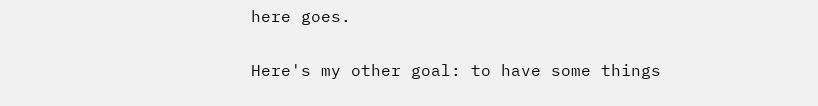here goes.

Here's my other goal: to have some things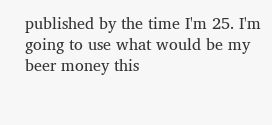published by the time I'm 25. I'm going to use what would be my beer money this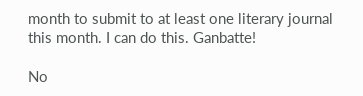month to submit to at least one literary journal this month. I can do this. Ganbatte!

No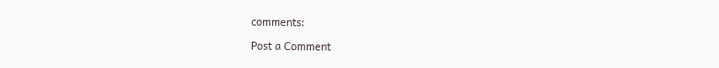comments:

Post a Comment